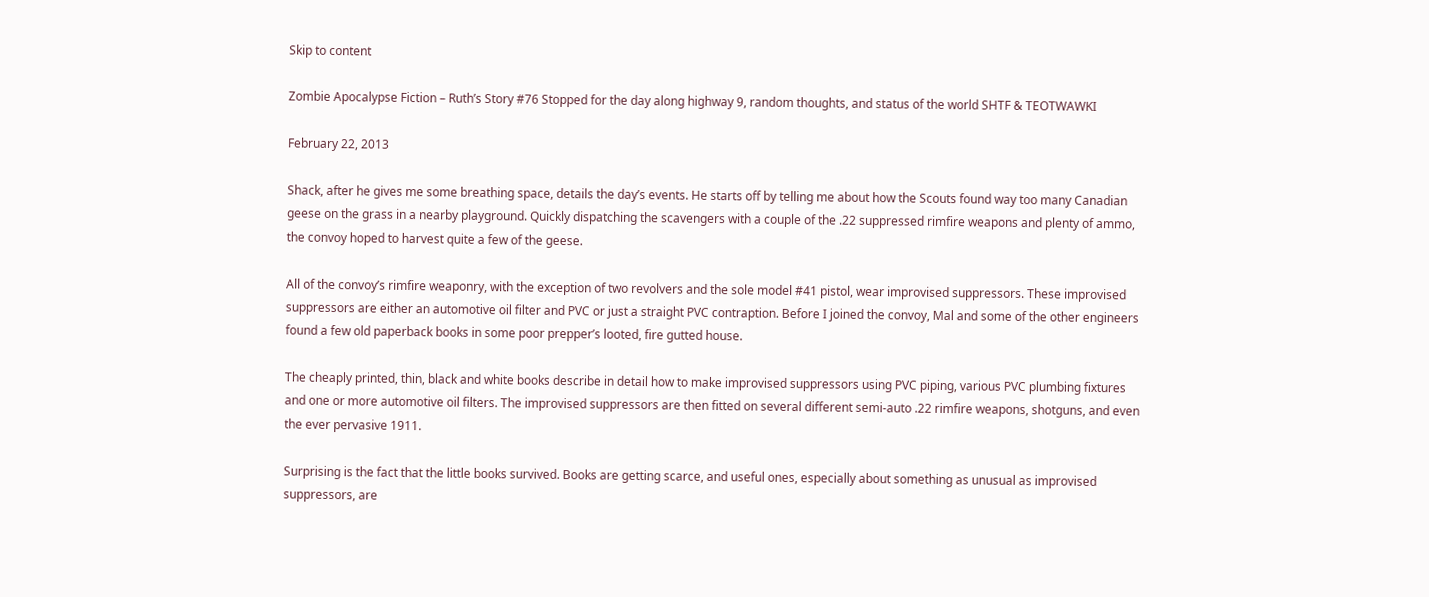Skip to content

Zombie Apocalypse Fiction – Ruth’s Story #76 Stopped for the day along highway 9, random thoughts, and status of the world SHTF & TEOTWAWKI

February 22, 2013

Shack, after he gives me some breathing space, details the day’s events. He starts off by telling me about how the Scouts found way too many Canadian geese on the grass in a nearby playground. Quickly dispatching the scavengers with a couple of the .22 suppressed rimfire weapons and plenty of ammo, the convoy hoped to harvest quite a few of the geese.

All of the convoy’s rimfire weaponry, with the exception of two revolvers and the sole model #41 pistol, wear improvised suppressors. These improvised suppressors are either an automotive oil filter and PVC or just a straight PVC contraption. Before I joined the convoy, Mal and some of the other engineers found a few old paperback books in some poor prepper’s looted, fire gutted house.

The cheaply printed, thin, black and white books describe in detail how to make improvised suppressors using PVC piping, various PVC plumbing fixtures and one or more automotive oil filters. The improvised suppressors are then fitted on several different semi-auto .22 rimfire weapons, shotguns, and even the ever pervasive 1911.

Surprising is the fact that the little books survived. Books are getting scarce, and useful ones, especially about something as unusual as improvised suppressors, are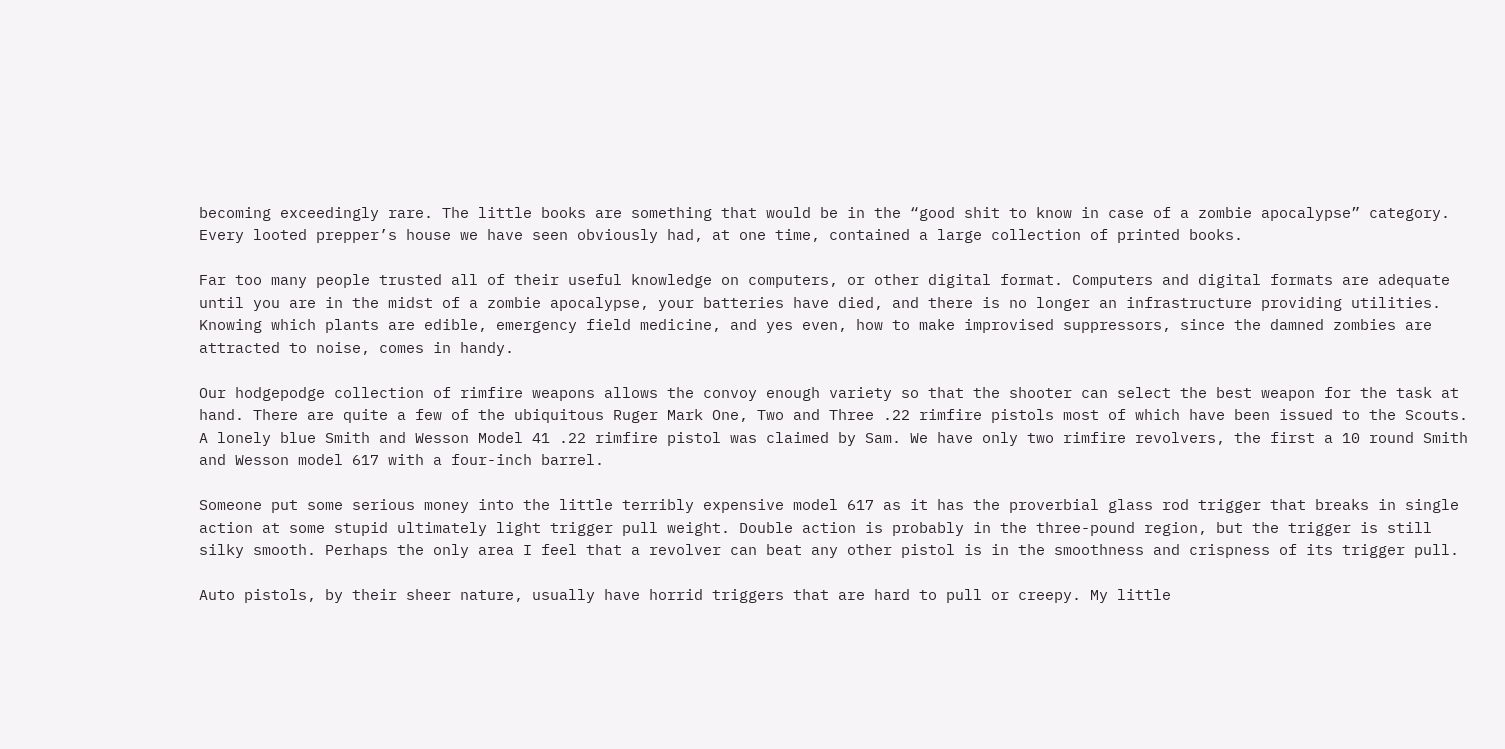becoming exceedingly rare. The little books are something that would be in the “good shit to know in case of a zombie apocalypse” category. Every looted prepper’s house we have seen obviously had, at one time, contained a large collection of printed books.

Far too many people trusted all of their useful knowledge on computers, or other digital format. Computers and digital formats are adequate until you are in the midst of a zombie apocalypse, your batteries have died, and there is no longer an infrastructure providing utilities. Knowing which plants are edible, emergency field medicine, and yes even, how to make improvised suppressors, since the damned zombies are attracted to noise, comes in handy.

Our hodgepodge collection of rimfire weapons allows the convoy enough variety so that the shooter can select the best weapon for the task at hand. There are quite a few of the ubiquitous Ruger Mark One, Two and Three .22 rimfire pistols most of which have been issued to the Scouts. A lonely blue Smith and Wesson Model 41 .22 rimfire pistol was claimed by Sam. We have only two rimfire revolvers, the first a 10 round Smith and Wesson model 617 with a four-inch barrel.

Someone put some serious money into the little terribly expensive model 617 as it has the proverbial glass rod trigger that breaks in single action at some stupid ultimately light trigger pull weight. Double action is probably in the three-pound region, but the trigger is still silky smooth. Perhaps the only area I feel that a revolver can beat any other pistol is in the smoothness and crispness of its trigger pull.

Auto pistols, by their sheer nature, usually have horrid triggers that are hard to pull or creepy. My little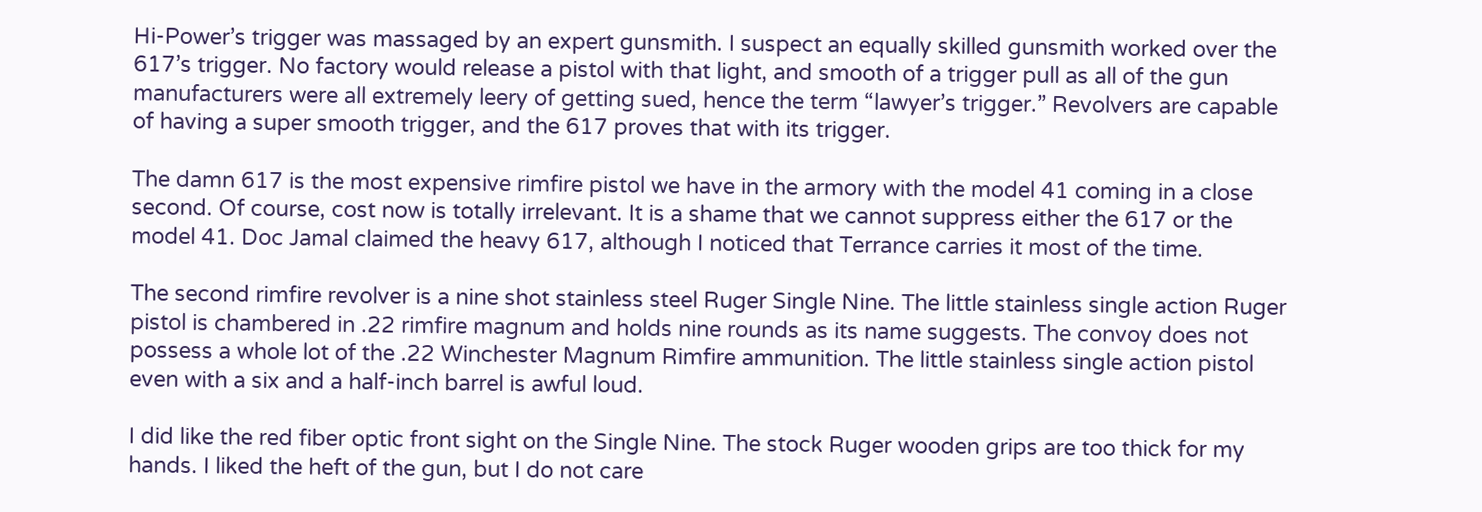Hi-Power’s trigger was massaged by an expert gunsmith. I suspect an equally skilled gunsmith worked over the 617’s trigger. No factory would release a pistol with that light, and smooth of a trigger pull as all of the gun manufacturers were all extremely leery of getting sued, hence the term “lawyer’s trigger.” Revolvers are capable of having a super smooth trigger, and the 617 proves that with its trigger.

The damn 617 is the most expensive rimfire pistol we have in the armory with the model 41 coming in a close second. Of course, cost now is totally irrelevant. It is a shame that we cannot suppress either the 617 or the model 41. Doc Jamal claimed the heavy 617, although I noticed that Terrance carries it most of the time.

The second rimfire revolver is a nine shot stainless steel Ruger Single Nine. The little stainless single action Ruger pistol is chambered in .22 rimfire magnum and holds nine rounds as its name suggests. The convoy does not possess a whole lot of the .22 Winchester Magnum Rimfire ammunition. The little stainless single action pistol even with a six and a half-inch barrel is awful loud.

I did like the red fiber optic front sight on the Single Nine. The stock Ruger wooden grips are too thick for my hands. I liked the heft of the gun, but I do not care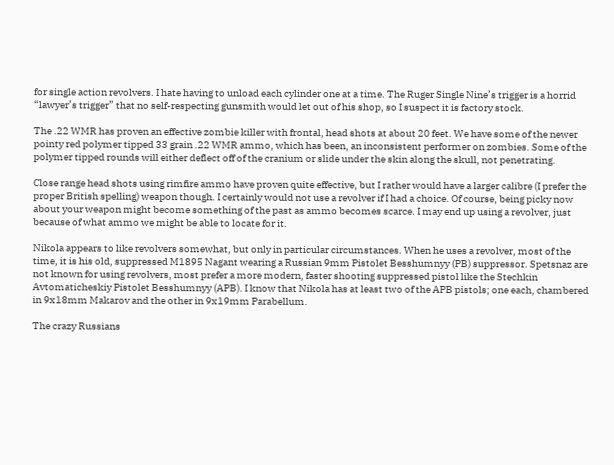for single action revolvers. I hate having to unload each cylinder one at a time. The Ruger Single Nine’s trigger is a horrid “lawyer’s trigger” that no self-respecting gunsmith would let out of his shop, so I suspect it is factory stock.

The .22 WMR has proven an effective zombie killer with frontal, head shots at about 20 feet. We have some of the newer pointy red polymer tipped 33 grain .22 WMR ammo, which has been, an inconsistent performer on zombies. Some of the polymer tipped rounds will either deflect off of the cranium or slide under the skin along the skull, not penetrating.

Close range head shots using rimfire ammo have proven quite effective, but I rather would have a larger calibre (I prefer the proper British spelling) weapon though. I certainly would not use a revolver if I had a choice. Of course, being picky now about your weapon might become something of the past as ammo becomes scarce. I may end up using a revolver, just because of what ammo we might be able to locate for it.

Nikola appears to like revolvers somewhat, but only in particular circumstances. When he uses a revolver, most of the time, it is his old, suppressed M1895 Nagant wearing a Russian 9mm Pistolet Besshumnyy (PB) suppressor. Spetsnaz are not known for using revolvers, most prefer a more modern, faster shooting suppressed pistol like the Stechkin Avtomaticheskiy Pistolet Besshumnyy (APB). I know that Nikola has at least two of the APB pistols; one each, chambered in 9x18mm Makarov and the other in 9x19mm Parabellum.

The crazy Russians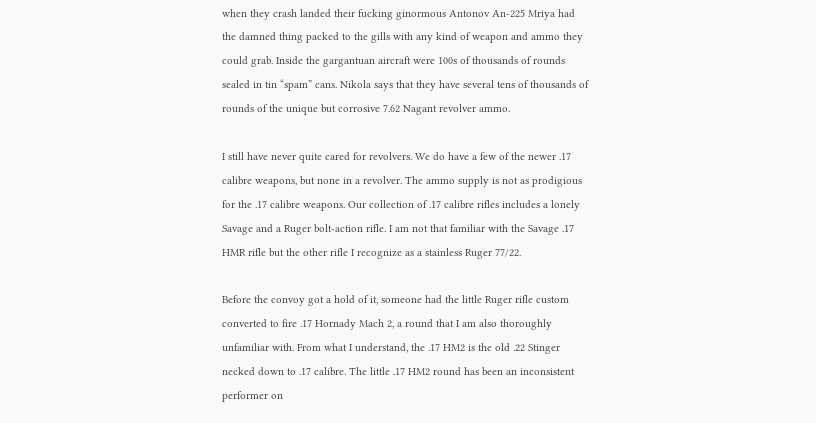when they crash landed their fucking ginormous Antonov An-225 Mriya had the damned thing packed to the gills with any kind of weapon and ammo they could grab. Inside the gargantuan aircraft were 100s of thousands of rounds sealed in tin “spam” cans. Nikola says that they have several tens of thousands of rounds of the unique but corrosive 7.62 Nagant revolver ammo.

I still have never quite cared for revolvers. We do have a few of the newer .17 calibre weapons, but none in a revolver. The ammo supply is not as prodigious for the .17 calibre weapons. Our collection of .17 calibre rifles includes a lonely Savage and a Ruger bolt-action rifle. I am not that familiar with the Savage .17 HMR rifle but the other rifle I recognize as a stainless Ruger 77/22.

Before the convoy got a hold of it, someone had the little Ruger rifle custom converted to fire .17 Hornady Mach 2, a round that I am also thoroughly unfamiliar with. From what I understand, the .17 HM2 is the old .22 Stinger necked down to .17 calibre. The little .17 HM2 round has been an inconsistent performer on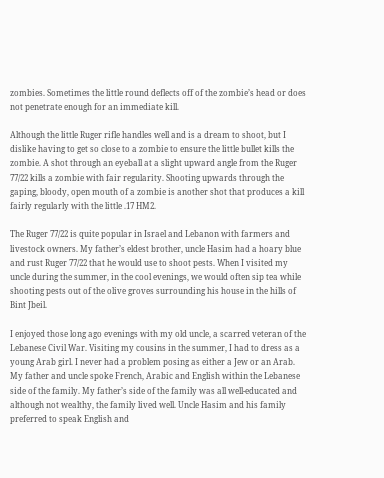zombies. Sometimes the little round deflects off of the zombie’s head or does not penetrate enough for an immediate kill.

Although the little Ruger rifle handles well and is a dream to shoot, but I dislike having to get so close to a zombie to ensure the little bullet kills the zombie. A shot through an eyeball at a slight upward angle from the Ruger 77/22 kills a zombie with fair regularity. Shooting upwards through the gaping, bloody, open mouth of a zombie is another shot that produces a kill fairly regularly with the little .17 HM2.

The Ruger 77/22 is quite popular in Israel and Lebanon with farmers and livestock owners. My father’s eldest brother, uncle Hasim had a hoary blue and rust Ruger 77/22 that he would use to shoot pests. When I visited my uncle during the summer, in the cool evenings, we would often sip tea while shooting pests out of the olive groves surrounding his house in the hills of Bint Jbeil.

I enjoyed those long ago evenings with my old uncle, a scarred veteran of the Lebanese Civil War. Visiting my cousins in the summer, I had to dress as a young Arab girl. I never had a problem posing as either a Jew or an Arab. My father and uncle spoke French, Arabic and English within the Lebanese side of the family. My father’s side of the family was all well-educated and although not wealthy, the family lived well. Uncle Hasim and his family preferred to speak English and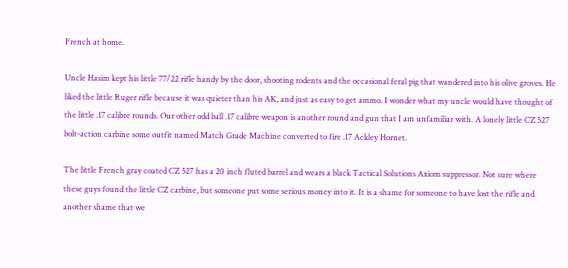French at home.

Uncle Hasim kept his little 77/22 rifle handy by the door, shooting rodents and the occasional feral pig that wandered into his olive groves. He liked the little Ruger rifle because it was quieter than his AK, and just as easy to get ammo. I wonder what my uncle would have thought of the little .17 calibre rounds. Our other odd ball .17 calibre weapon is another round and gun that I am unfamiliar with. A lonely little CZ 527 bolt-action carbine some outfit named Match Grade Machine converted to fire .17 Ackley Hornet.

The little French gray coated CZ 527 has a 20 inch fluted barrel and wears a black Tactical Solutions Axiom suppressor. Not sure where these guys found the little CZ carbine, but someone put some serious money into it. It is a shame for someone to have lost the rifle and another shame that we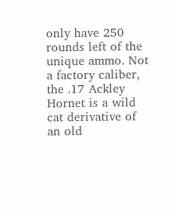only have 250 rounds left of the unique ammo. Not a factory caliber, the .17 Ackley Hornet is a wild cat derivative of an old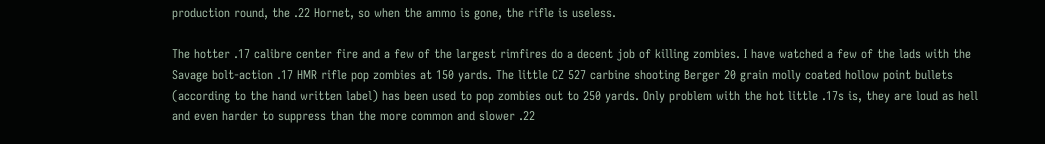production round, the .22 Hornet, so when the ammo is gone, the rifle is useless.

The hotter .17 calibre center fire and a few of the largest rimfires do a decent job of killing zombies. I have watched a few of the lads with the Savage bolt-action .17 HMR rifle pop zombies at 150 yards. The little CZ 527 carbine shooting Berger 20 grain molly coated hollow point bullets (according to the hand written label) has been used to pop zombies out to 250 yards. Only problem with the hot little .17s is, they are loud as hell and even harder to suppress than the more common and slower .22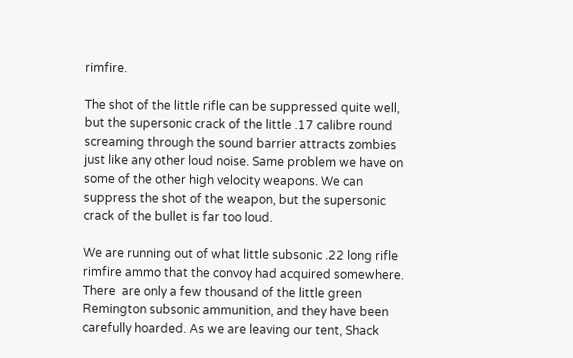rimfire.

The shot of the little rifle can be suppressed quite well, but the supersonic crack of the little .17 calibre round screaming through the sound barrier attracts zombies just like any other loud noise. Same problem we have on some of the other high velocity weapons. We can suppress the shot of the weapon, but the supersonic crack of the bullet is far too loud.

We are running out of what little subsonic .22 long rifle rimfire ammo that the convoy had acquired somewhere. There  are only a few thousand of the little green Remington subsonic ammunition, and they have been carefully hoarded. As we are leaving our tent, Shack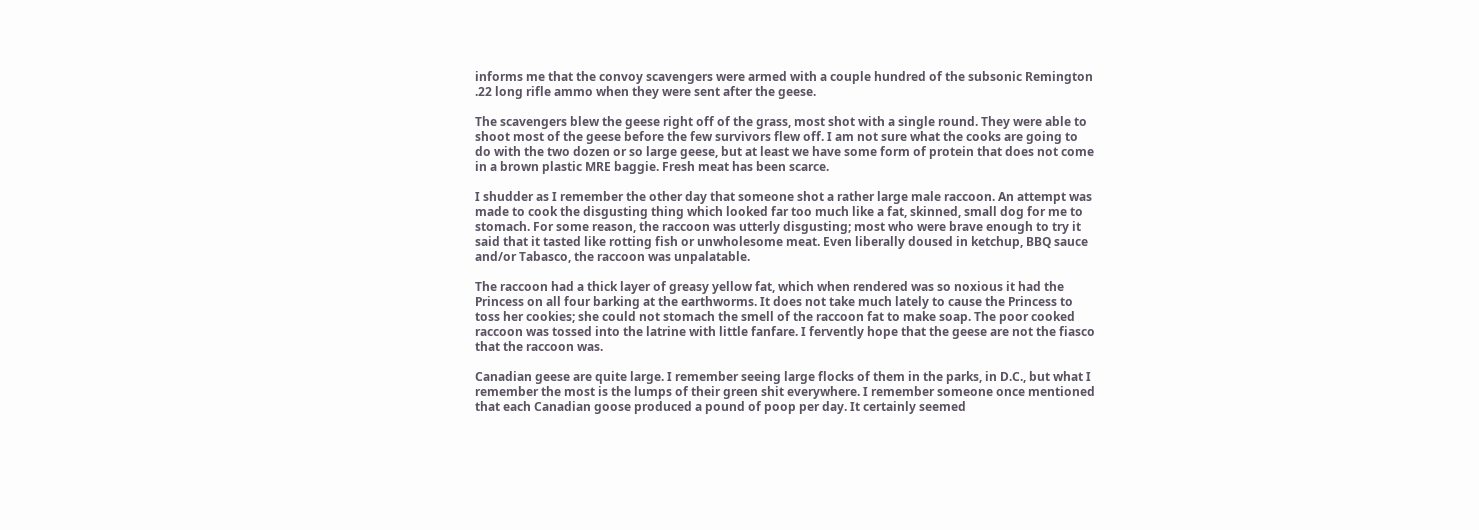informs me that the convoy scavengers were armed with a couple hundred of the subsonic Remington .22 long rifle ammo when they were sent after the geese.

The scavengers blew the geese right off of the grass, most shot with a single round. They were able to shoot most of the geese before the few survivors flew off. I am not sure what the cooks are going to do with the two dozen or so large geese, but at least we have some form of protein that does not come in a brown plastic MRE baggie. Fresh meat has been scarce.

I shudder as I remember the other day that someone shot a rather large male raccoon. An attempt was made to cook the disgusting thing which looked far too much like a fat, skinned, small dog for me to stomach. For some reason, the raccoon was utterly disgusting; most who were brave enough to try it said that it tasted like rotting fish or unwholesome meat. Even liberally doused in ketchup, BBQ sauce and/or Tabasco, the raccoon was unpalatable.

The raccoon had a thick layer of greasy yellow fat, which when rendered was so noxious it had the Princess on all four barking at the earthworms. It does not take much lately to cause the Princess to toss her cookies; she could not stomach the smell of the raccoon fat to make soap. The poor cooked raccoon was tossed into the latrine with little fanfare. I fervently hope that the geese are not the fiasco that the raccoon was.

Canadian geese are quite large. I remember seeing large flocks of them in the parks, in D.C., but what I remember the most is the lumps of their green shit everywhere. I remember someone once mentioned that each Canadian goose produced a pound of poop per day. It certainly seemed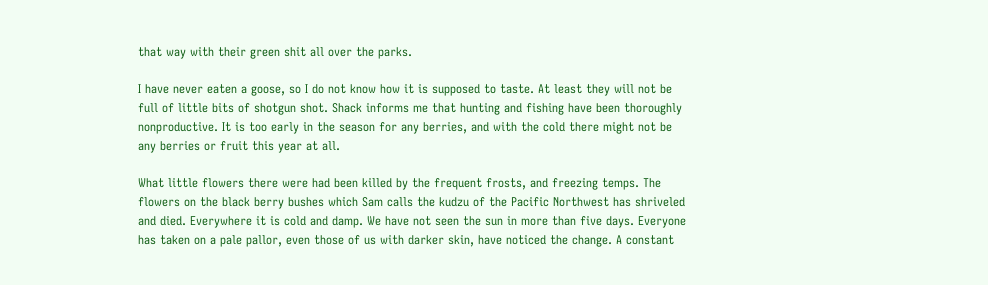that way with their green shit all over the parks.

I have never eaten a goose, so I do not know how it is supposed to taste. At least they will not be full of little bits of shotgun shot. Shack informs me that hunting and fishing have been thoroughly nonproductive. It is too early in the season for any berries, and with the cold there might not be any berries or fruit this year at all.

What little flowers there were had been killed by the frequent frosts, and freezing temps. The flowers on the black berry bushes which Sam calls the kudzu of the Pacific Northwest has shriveled and died. Everywhere it is cold and damp. We have not seen the sun in more than five days. Everyone has taken on a pale pallor, even those of us with darker skin, have noticed the change. A constant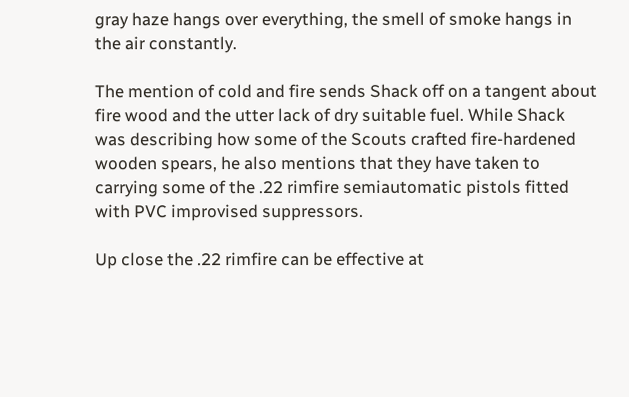gray haze hangs over everything, the smell of smoke hangs in the air constantly.

The mention of cold and fire sends Shack off on a tangent about fire wood and the utter lack of dry suitable fuel. While Shack was describing how some of the Scouts crafted fire-hardened wooden spears, he also mentions that they have taken to carrying some of the .22 rimfire semiautomatic pistols fitted with PVC improvised suppressors.

Up close the .22 rimfire can be effective at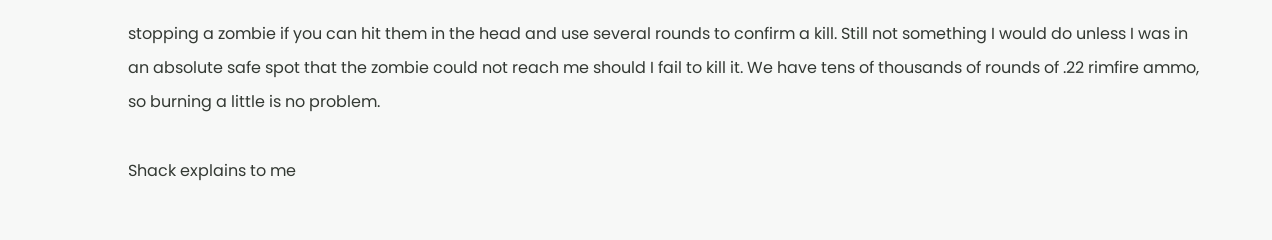stopping a zombie if you can hit them in the head and use several rounds to confirm a kill. Still not something I would do unless I was in an absolute safe spot that the zombie could not reach me should I fail to kill it. We have tens of thousands of rounds of .22 rimfire ammo, so burning a little is no problem.

Shack explains to me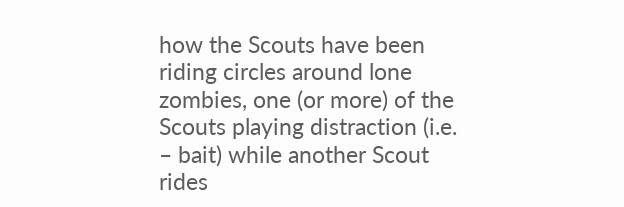how the Scouts have been riding circles around lone zombies, one (or more) of the Scouts playing distraction (i.e. – bait) while another Scout rides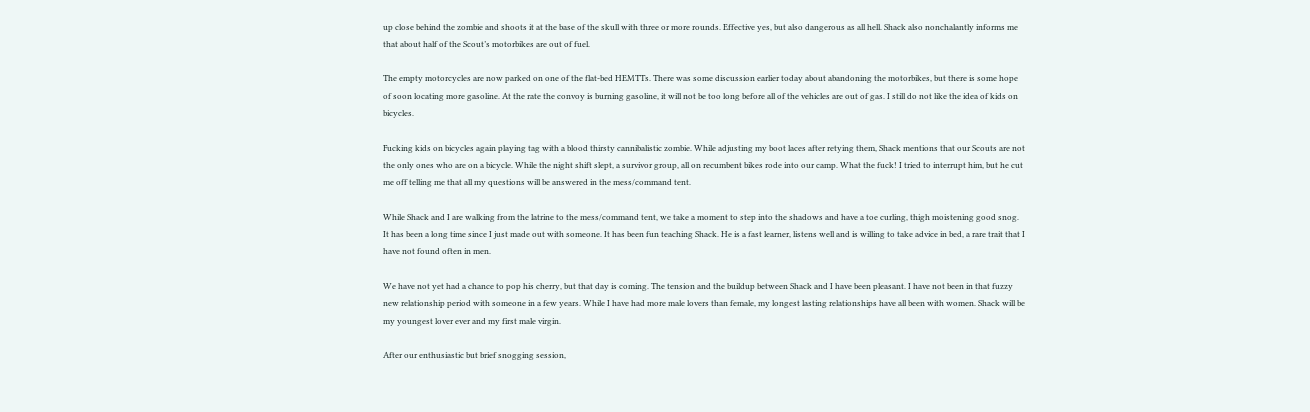up close behind the zombie and shoots it at the base of the skull with three or more rounds. Effective yes, but also dangerous as all hell. Shack also nonchalantly informs me that about half of the Scout’s motorbikes are out of fuel.

The empty motorcycles are now parked on one of the flat-bed HEMTTs. There was some discussion earlier today about abandoning the motorbikes, but there is some hope of soon locating more gasoline. At the rate the convoy is burning gasoline, it will not be too long before all of the vehicles are out of gas. I still do not like the idea of kids on bicycles.

Fucking kids on bicycles again playing tag with a blood thirsty cannibalistic zombie. While adjusting my boot laces after retying them, Shack mentions that our Scouts are not the only ones who are on a bicycle. While the night shift slept, a survivor group, all on recumbent bikes rode into our camp. What the fuck! I tried to interrupt him, but he cut me off telling me that all my questions will be answered in the mess/command tent.

While Shack and I are walking from the latrine to the mess/command tent, we take a moment to step into the shadows and have a toe curling, thigh moistening good snog. It has been a long time since I just made out with someone. It has been fun teaching Shack. He is a fast learner, listens well and is willing to take advice in bed, a rare trait that I have not found often in men.

We have not yet had a chance to pop his cherry, but that day is coming. The tension and the buildup between Shack and I have been pleasant. I have not been in that fuzzy new relationship period with someone in a few years. While I have had more male lovers than female, my longest lasting relationships have all been with women. Shack will be my youngest lover ever and my first male virgin.

After our enthusiastic but brief snogging session,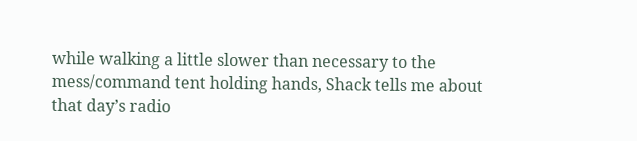while walking a little slower than necessary to the mess/command tent holding hands, Shack tells me about that day’s radio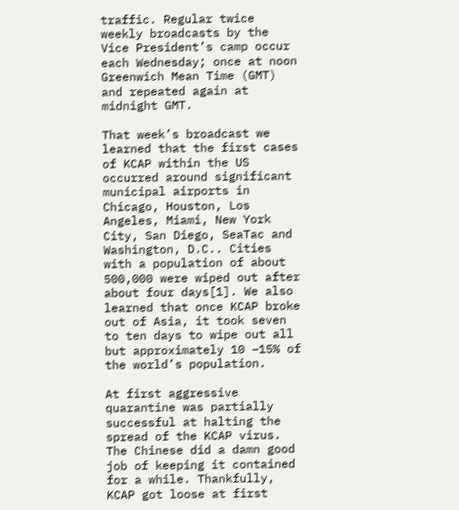traffic. Regular twice weekly broadcasts by the Vice President’s camp occur each Wednesday; once at noon Greenwich Mean Time (GMT) and repeated again at midnight GMT.

That week’s broadcast we learned that the first cases of KCAP within the US occurred around significant municipal airports in Chicago, Houston, Los Angeles, Miami, New York City, San Diego, SeaTac and Washington, D.C.. Cities with a population of about 500,000 were wiped out after about four days[1]. We also learned that once KCAP broke out of Asia, it took seven to ten days to wipe out all but approximately 10 –15% of the world’s population.

At first aggressive quarantine was partially successful at halting the spread of the KCAP virus. The Chinese did a damn good job of keeping it contained for a while. Thankfully, KCAP got loose at first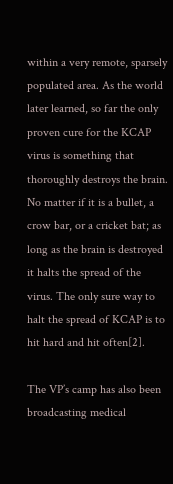within a very remote, sparsely populated area. As the world later learned, so far the only proven cure for the KCAP virus is something that thoroughly destroys the brain. No matter if it is a bullet, a crow bar, or a cricket bat; as long as the brain is destroyed it halts the spread of the virus. The only sure way to halt the spread of KCAP is to hit hard and hit often[2].

The VP’s camp has also been broadcasting medical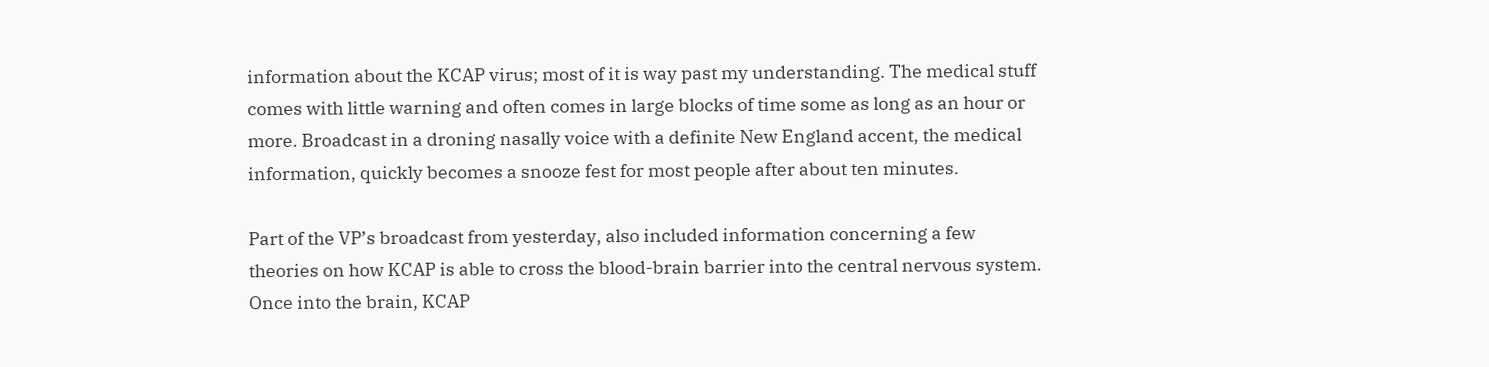information about the KCAP virus; most of it is way past my understanding. The medical stuff comes with little warning and often comes in large blocks of time some as long as an hour or more. Broadcast in a droning nasally voice with a definite New England accent, the medical information, quickly becomes a snooze fest for most people after about ten minutes.

Part of the VP’s broadcast from yesterday, also included information concerning a few theories on how KCAP is able to cross the blood-brain barrier into the central nervous system. Once into the brain, KCAP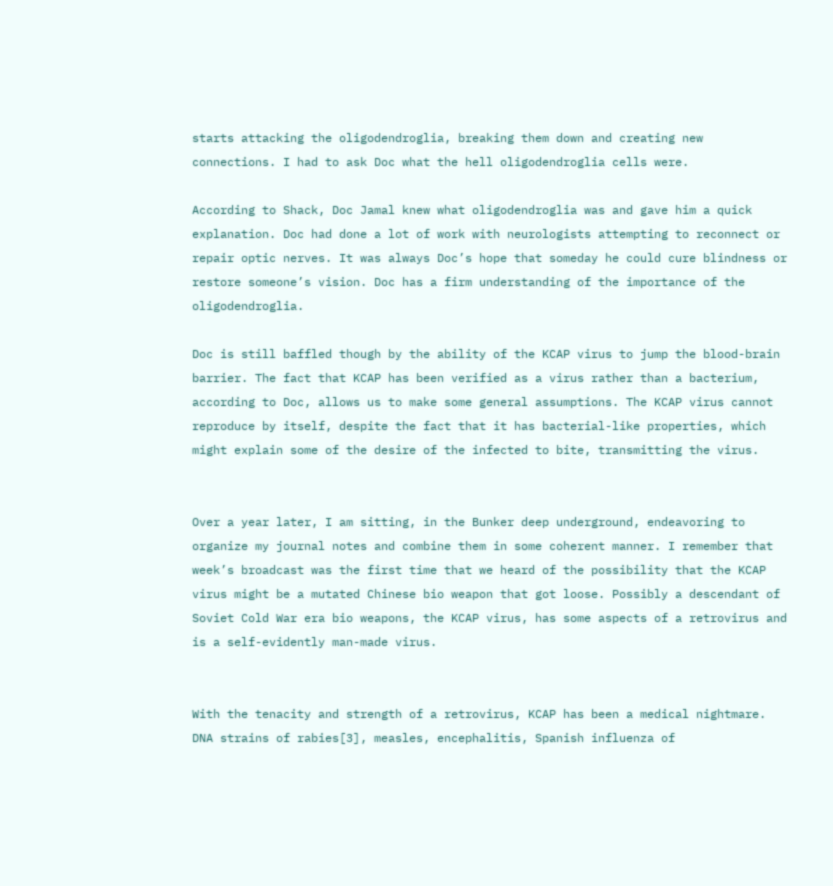starts attacking the oligodendroglia, breaking them down and creating new connections. I had to ask Doc what the hell oligodendroglia cells were.

According to Shack, Doc Jamal knew what oligodendroglia was and gave him a quick explanation. Doc had done a lot of work with neurologists attempting to reconnect or repair optic nerves. It was always Doc’s hope that someday he could cure blindness or restore someone’s vision. Doc has a firm understanding of the importance of the oligodendroglia.

Doc is still baffled though by the ability of the KCAP virus to jump the blood-brain barrier. The fact that KCAP has been verified as a virus rather than a bacterium, according to Doc, allows us to make some general assumptions. The KCAP virus cannot reproduce by itself, despite the fact that it has bacterial-like properties, which might explain some of the desire of the infected to bite, transmitting the virus.


Over a year later, I am sitting, in the Bunker deep underground, endeavoring to organize my journal notes and combine them in some coherent manner. I remember that week’s broadcast was the first time that we heard of the possibility that the KCAP virus might be a mutated Chinese bio weapon that got loose. Possibly a descendant of Soviet Cold War era bio weapons, the KCAP virus, has some aspects of a retrovirus and is a self-evidently man-made virus.


With the tenacity and strength of a retrovirus, KCAP has been a medical nightmare. DNA strains of rabies[3], measles, encephalitis, Spanish influenza of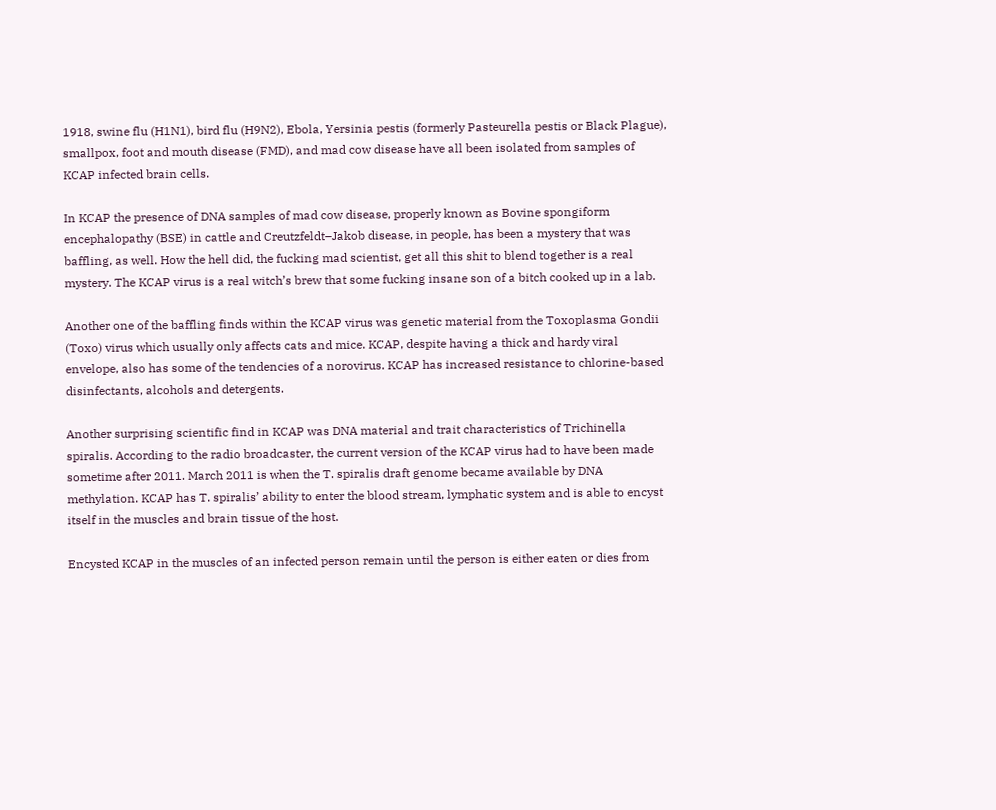1918, swine flu (H1N1), bird flu (H9N2), Ebola, Yersinia pestis (formerly Pasteurella pestis or Black Plague), smallpox, foot and mouth disease (FMD), and mad cow disease have all been isolated from samples of KCAP infected brain cells.

In KCAP the presence of DNA samples of mad cow disease, properly known as Bovine spongiform encephalopathy (BSE) in cattle and Creutzfeldt–Jakob disease, in people, has been a mystery that was baffling, as well. How the hell did, the fucking mad scientist, get all this shit to blend together is a real mystery. The KCAP virus is a real witch’s brew that some fucking insane son of a bitch cooked up in a lab.

Another one of the baffling finds within the KCAP virus was genetic material from the Toxoplasma Gondii (Toxo) virus which usually only affects cats and mice. KCAP, despite having a thick and hardy viral envelope, also has some of the tendencies of a norovirus. KCAP has increased resistance to chlorine-based disinfectants, alcohols and detergents.

Another surprising scientific find in KCAP was DNA material and trait characteristics of Trichinella spiralis. According to the radio broadcaster, the current version of the KCAP virus had to have been made sometime after 2011. March 2011 is when the T. spiralis draft genome became available by DNA methylation. KCAP has T. spiralis’ ability to enter the blood stream, lymphatic system and is able to encyst itself in the muscles and brain tissue of the host.

Encysted KCAP in the muscles of an infected person remain until the person is either eaten or dies from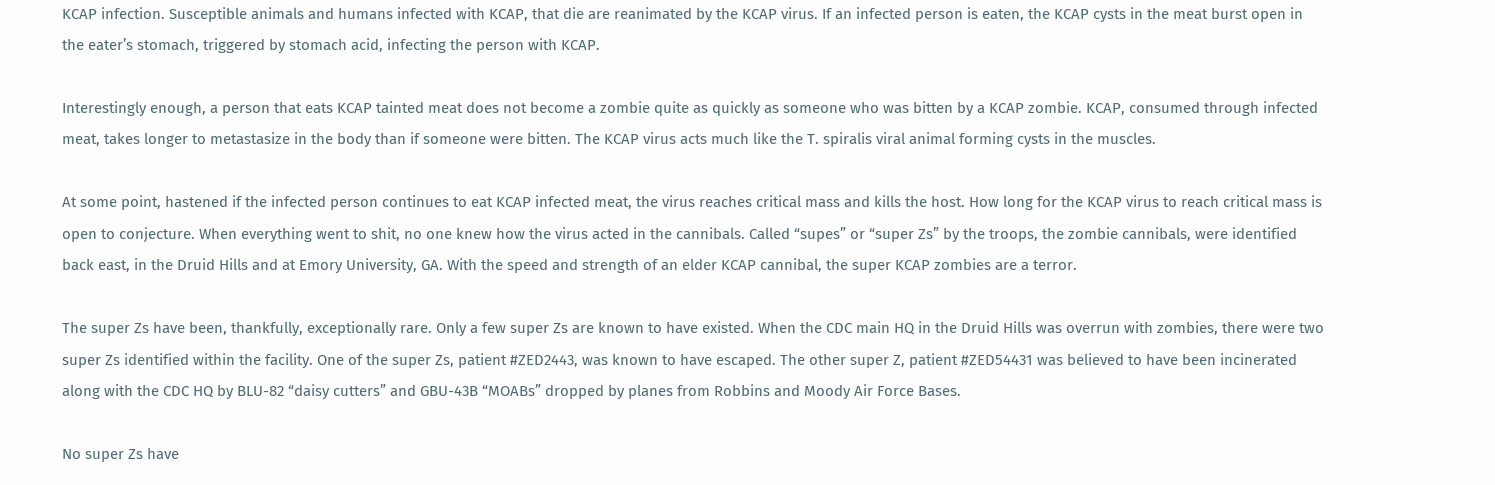KCAP infection. Susceptible animals and humans infected with KCAP, that die are reanimated by the KCAP virus. If an infected person is eaten, the KCAP cysts in the meat burst open in the eater’s stomach, triggered by stomach acid, infecting the person with KCAP.

Interestingly enough, a person that eats KCAP tainted meat does not become a zombie quite as quickly as someone who was bitten by a KCAP zombie. KCAP, consumed through infected meat, takes longer to metastasize in the body than if someone were bitten. The KCAP virus acts much like the T. spiralis viral animal forming cysts in the muscles.

At some point, hastened if the infected person continues to eat KCAP infected meat, the virus reaches critical mass and kills the host. How long for the KCAP virus to reach critical mass is open to conjecture. When everything went to shit, no one knew how the virus acted in the cannibals. Called “supes” or “super Zs” by the troops, the zombie cannibals, were identified back east, in the Druid Hills and at Emory University, GA. With the speed and strength of an elder KCAP cannibal, the super KCAP zombies are a terror.

The super Zs have been, thankfully, exceptionally rare. Only a few super Zs are known to have existed. When the CDC main HQ in the Druid Hills was overrun with zombies, there were two super Zs identified within the facility. One of the super Zs, patient #ZED2443, was known to have escaped. The other super Z, patient #ZED54431 was believed to have been incinerated along with the CDC HQ by BLU-82 “daisy cutters” and GBU-43B “MOABs” dropped by planes from Robbins and Moody Air Force Bases.

No super Zs have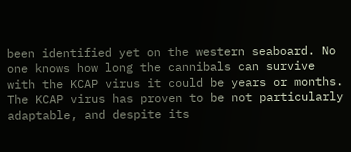been identified yet on the western seaboard. No one knows how long the cannibals can survive with the KCAP virus it could be years or months. The KCAP virus has proven to be not particularly adaptable, and despite its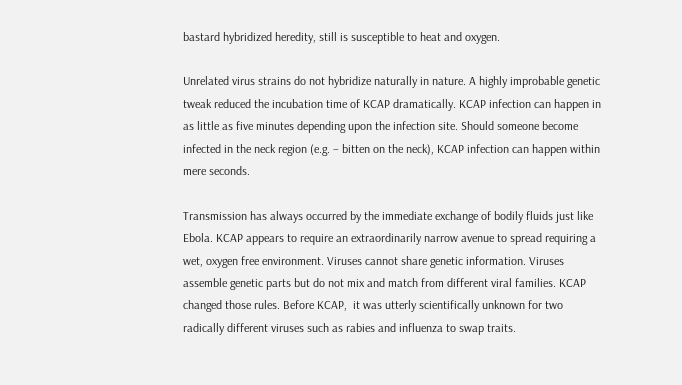bastard hybridized heredity, still is susceptible to heat and oxygen.

Unrelated virus strains do not hybridize naturally in nature. A highly improbable genetic tweak reduced the incubation time of KCAP dramatically. KCAP infection can happen in as little as five minutes depending upon the infection site. Should someone become infected in the neck region (e.g. – bitten on the neck), KCAP infection can happen within mere seconds.

Transmission has always occurred by the immediate exchange of bodily fluids just like Ebola. KCAP appears to require an extraordinarily narrow avenue to spread requiring a wet, oxygen free environment. Viruses cannot share genetic information. Viruses assemble genetic parts but do not mix and match from different viral families. KCAP changed those rules. Before KCAP,  it was utterly scientifically unknown for two radically different viruses such as rabies and influenza to swap traits.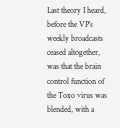Last theory I heard, before the VP’s weekly broadcasts ceased altogether, was that the brain control function of the Toxo virus was blended, with a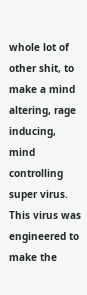whole lot of other shit, to make a mind altering, rage inducing, mind controlling super virus. This virus was engineered to make the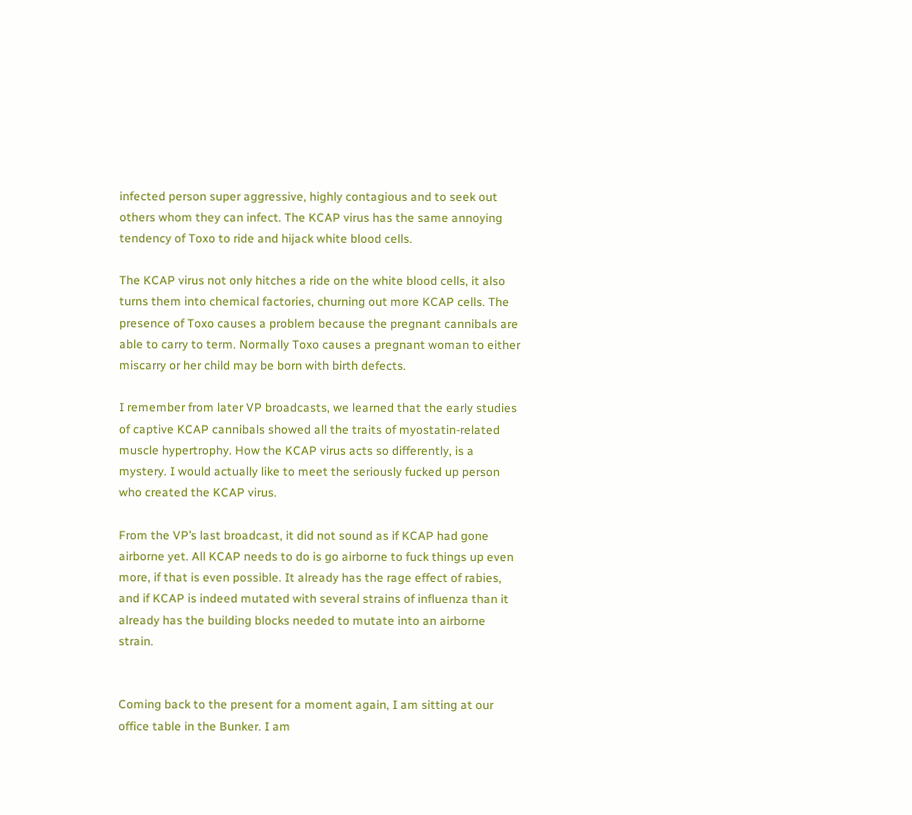infected person super aggressive, highly contagious and to seek out others whom they can infect. The KCAP virus has the same annoying tendency of Toxo to ride and hijack white blood cells.

The KCAP virus not only hitches a ride on the white blood cells, it also turns them into chemical factories, churning out more KCAP cells. The presence of Toxo causes a problem because the pregnant cannibals are able to carry to term. Normally Toxo causes a pregnant woman to either miscarry or her child may be born with birth defects.

I remember from later VP broadcasts, we learned that the early studies of captive KCAP cannibals showed all the traits of myostatin-related muscle hypertrophy. How the KCAP virus acts so differently, is a mystery. I would actually like to meet the seriously fucked up person who created the KCAP virus.

From the VP’s last broadcast, it did not sound as if KCAP had gone airborne yet. All KCAP needs to do is go airborne to fuck things up even more, if that is even possible. It already has the rage effect of rabies, and if KCAP is indeed mutated with several strains of influenza than it already has the building blocks needed to mutate into an airborne strain.


Coming back to the present for a moment again, I am sitting at our office table in the Bunker. I am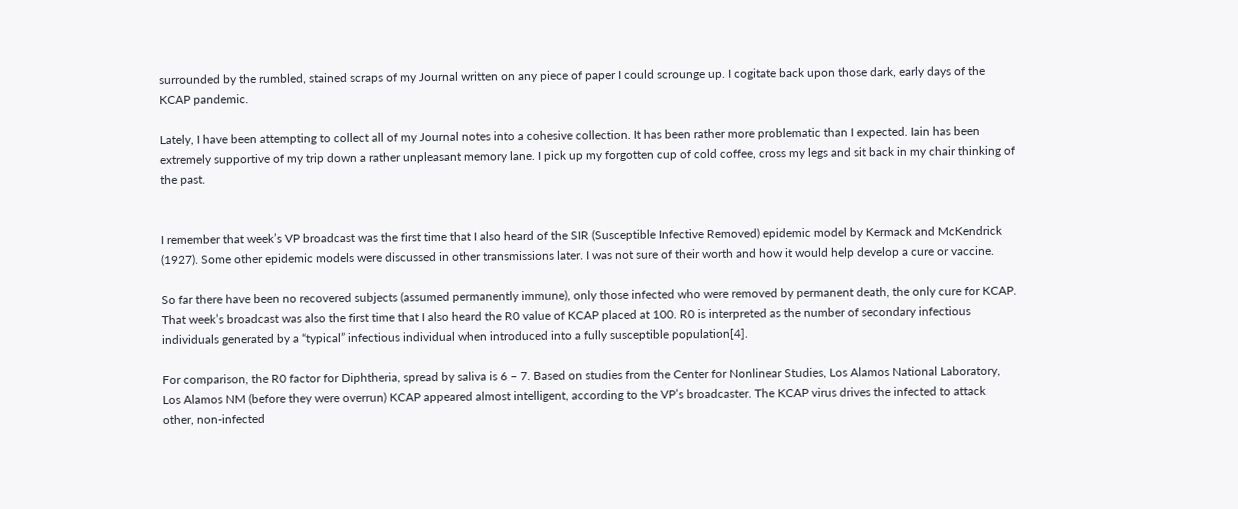surrounded by the rumbled, stained scraps of my Journal written on any piece of paper I could scrounge up. I cogitate back upon those dark, early days of the KCAP pandemic.

Lately, I have been attempting to collect all of my Journal notes into a cohesive collection. It has been rather more problematic than I expected. Iain has been extremely supportive of my trip down a rather unpleasant memory lane. I pick up my forgotten cup of cold coffee, cross my legs and sit back in my chair thinking of the past.


I remember that week’s VP broadcast was the first time that I also heard of the SIR (Susceptible Infective Removed) epidemic model by Kermack and McKendrick (1927). Some other epidemic models were discussed in other transmissions later. I was not sure of their worth and how it would help develop a cure or vaccine.

So far there have been no recovered subjects (assumed permanently immune), only those infected who were removed by permanent death, the only cure for KCAP. That week’s broadcast was also the first time that I also heard the R0 value of KCAP placed at 100. R0 is interpreted as the number of secondary infectious individuals generated by a “typical” infectious individual when introduced into a fully susceptible population[4].

For comparison, the R0 factor for Diphtheria, spread by saliva is 6 – 7. Based on studies from the Center for Nonlinear Studies, Los Alamos National Laboratory, Los Alamos NM (before they were overrun) KCAP appeared almost intelligent, according to the VP’s broadcaster. The KCAP virus drives the infected to attack other, non-infected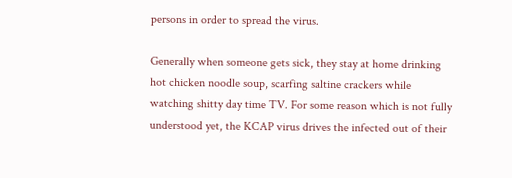persons in order to spread the virus.

Generally when someone gets sick, they stay at home drinking hot chicken noodle soup, scarfing saltine crackers while watching shitty day time TV. For some reason which is not fully understood yet, the KCAP virus drives the infected out of their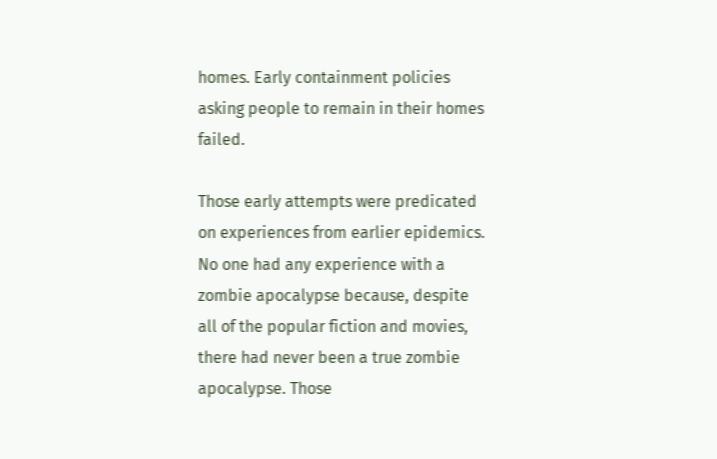homes. Early containment policies asking people to remain in their homes failed.

Those early attempts were predicated on experiences from earlier epidemics. No one had any experience with a zombie apocalypse because, despite all of the popular fiction and movies, there had never been a true zombie apocalypse. Those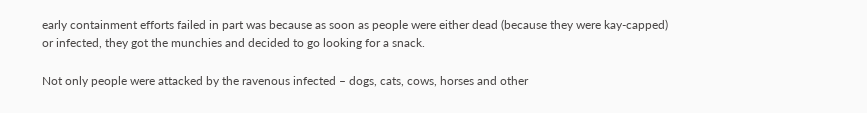early containment efforts failed in part was because as soon as people were either dead (because they were kay-capped) or infected, they got the munchies and decided to go looking for a snack.

Not only people were attacked by the ravenous infected – dogs, cats, cows, horses and other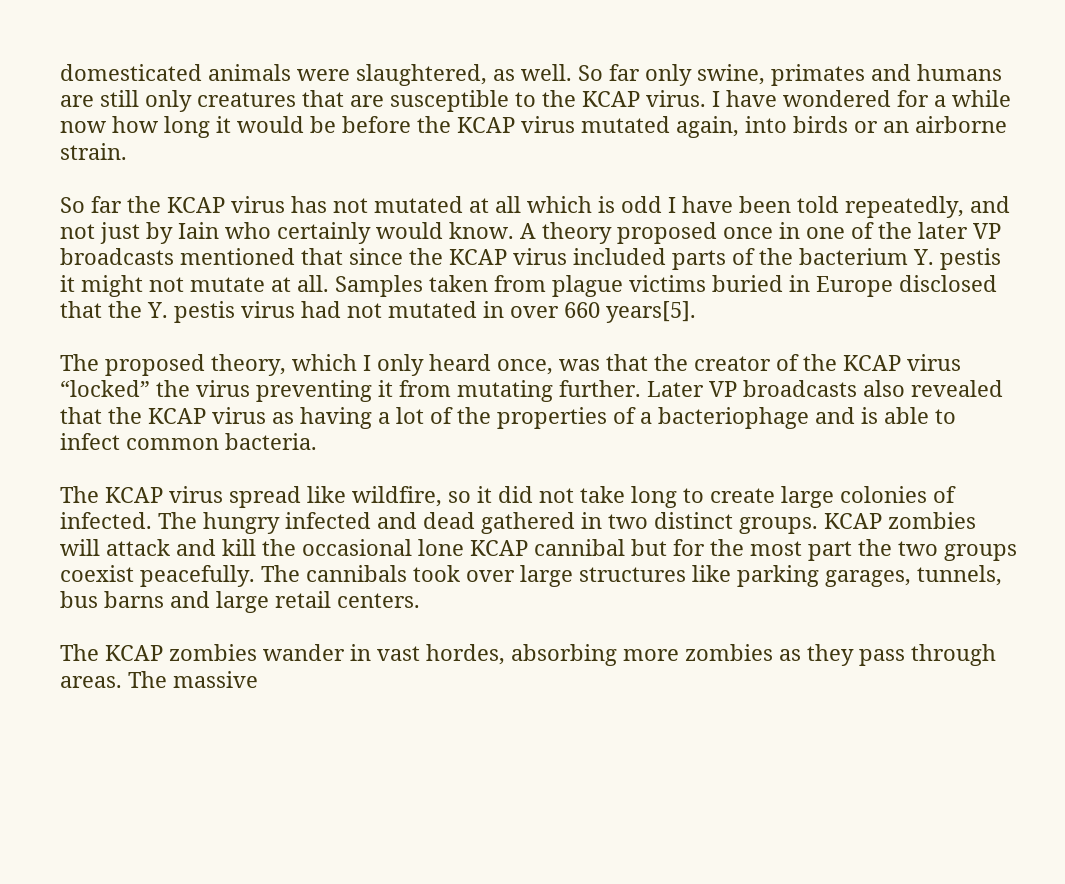domesticated animals were slaughtered, as well. So far only swine, primates and humans are still only creatures that are susceptible to the KCAP virus. I have wondered for a while now how long it would be before the KCAP virus mutated again, into birds or an airborne strain.

So far the KCAP virus has not mutated at all which is odd I have been told repeatedly, and not just by Iain who certainly would know. A theory proposed once in one of the later VP broadcasts mentioned that since the KCAP virus included parts of the bacterium Y. pestis it might not mutate at all. Samples taken from plague victims buried in Europe disclosed that the Y. pestis virus had not mutated in over 660 years[5].

The proposed theory, which I only heard once, was that the creator of the KCAP virus “locked” the virus preventing it from mutating further. Later VP broadcasts also revealed that the KCAP virus as having a lot of the properties of a bacteriophage and is able to infect common bacteria.

The KCAP virus spread like wildfire, so it did not take long to create large colonies of infected. The hungry infected and dead gathered in two distinct groups. KCAP zombies will attack and kill the occasional lone KCAP cannibal but for the most part the two groups coexist peacefully. The cannibals took over large structures like parking garages, tunnels, bus barns and large retail centers.

The KCAP zombies wander in vast hordes, absorbing more zombies as they pass through areas. The massive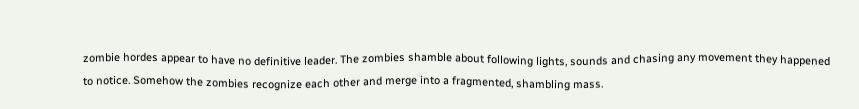zombie hordes appear to have no definitive leader. The zombies shamble about following lights, sounds and chasing any movement they happened to notice. Somehow the zombies recognize each other and merge into a fragmented, shambling mass.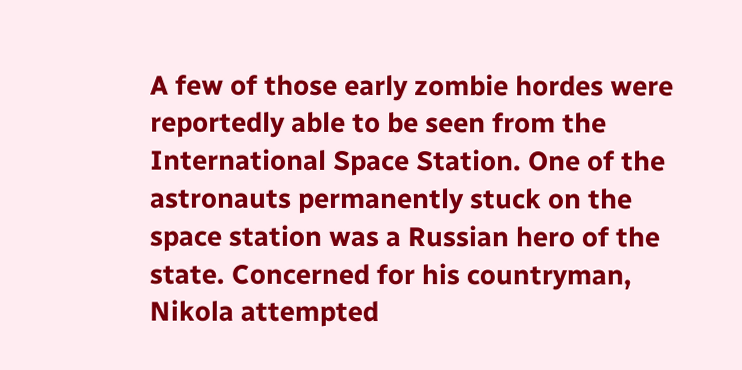A few of those early zombie hordes were reportedly able to be seen from the International Space Station. One of the astronauts permanently stuck on the space station was a Russian hero of the state. Concerned for his countryman, Nikola attempted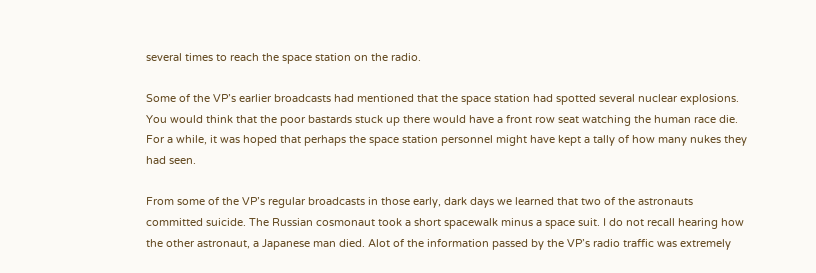several times to reach the space station on the radio.

Some of the VP’s earlier broadcasts had mentioned that the space station had spotted several nuclear explosions. You would think that the poor bastards stuck up there would have a front row seat watching the human race die. For a while, it was hoped that perhaps the space station personnel might have kept a tally of how many nukes they had seen.

From some of the VP’s regular broadcasts in those early, dark days we learned that two of the astronauts committed suicide. The Russian cosmonaut took a short spacewalk minus a space suit. I do not recall hearing how the other astronaut, a Japanese man died. Alot of the information passed by the VP’s radio traffic was extremely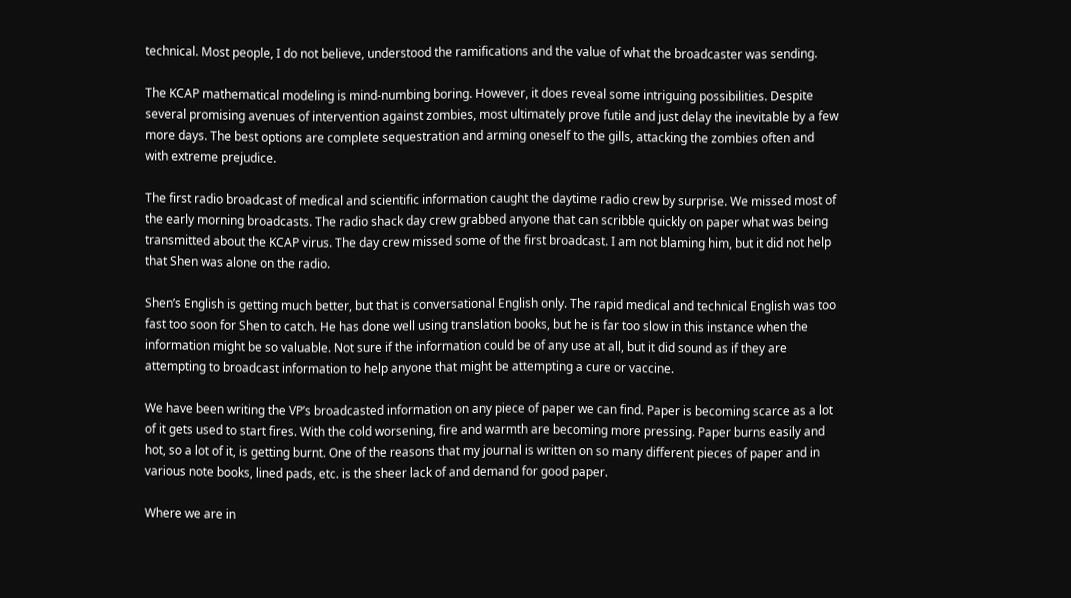technical. Most people, I do not believe, understood the ramifications and the value of what the broadcaster was sending.

The KCAP mathematical modeling is mind-numbing boring. However, it does reveal some intriguing possibilities. Despite several promising avenues of intervention against zombies, most ultimately prove futile and just delay the inevitable by a few more days. The best options are complete sequestration and arming oneself to the gills, attacking the zombies often and with extreme prejudice.

The first radio broadcast of medical and scientific information caught the daytime radio crew by surprise. We missed most of the early morning broadcasts. The radio shack day crew grabbed anyone that can scribble quickly on paper what was being transmitted about the KCAP virus. The day crew missed some of the first broadcast. I am not blaming him, but it did not help that Shen was alone on the radio.

Shen’s English is getting much better, but that is conversational English only. The rapid medical and technical English was too fast too soon for Shen to catch. He has done well using translation books, but he is far too slow in this instance when the information might be so valuable. Not sure if the information could be of any use at all, but it did sound as if they are attempting to broadcast information to help anyone that might be attempting a cure or vaccine.

We have been writing the VP’s broadcasted information on any piece of paper we can find. Paper is becoming scarce as a lot of it gets used to start fires. With the cold worsening, fire and warmth are becoming more pressing. Paper burns easily and hot, so a lot of it, is getting burnt. One of the reasons that my journal is written on so many different pieces of paper and in various note books, lined pads, etc. is the sheer lack of and demand for good paper.

Where we are in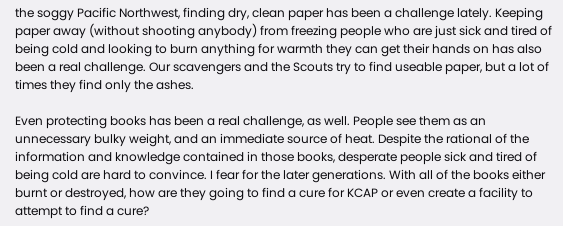the soggy Pacific Northwest, finding dry, clean paper has been a challenge lately. Keeping paper away (without shooting anybody) from freezing people who are just sick and tired of being cold and looking to burn anything for warmth they can get their hands on has also been a real challenge. Our scavengers and the Scouts try to find useable paper, but a lot of times they find only the ashes.

Even protecting books has been a real challenge, as well. People see them as an unnecessary bulky weight, and an immediate source of heat. Despite the rational of the information and knowledge contained in those books, desperate people sick and tired of being cold are hard to convince. I fear for the later generations. With all of the books either burnt or destroyed, how are they going to find a cure for KCAP or even create a facility to attempt to find a cure?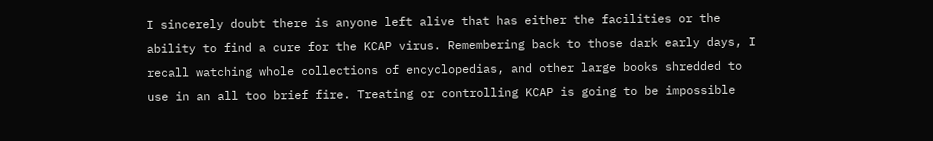I sincerely doubt there is anyone left alive that has either the facilities or the ability to find a cure for the KCAP virus. Remembering back to those dark early days, I recall watching whole collections of encyclopedias, and other large books shredded to use in an all too brief fire. Treating or controlling KCAP is going to be impossible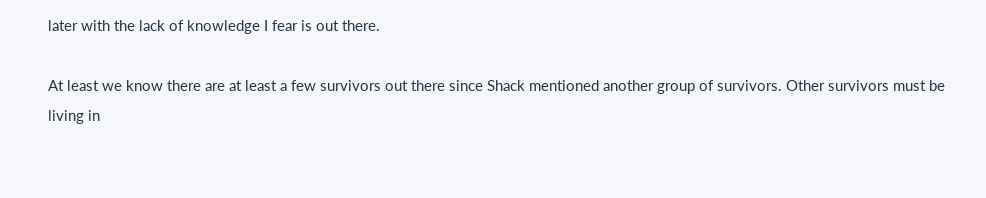later with the lack of knowledge I fear is out there.

At least we know there are at least a few survivors out there since Shack mentioned another group of survivors. Other survivors must be living in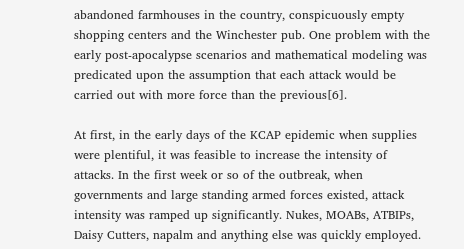abandoned farmhouses in the country, conspicuously empty shopping centers and the Winchester pub. One problem with the early post-apocalypse scenarios and mathematical modeling was predicated upon the assumption that each attack would be carried out with more force than the previous[6].

At first, in the early days of the KCAP epidemic when supplies were plentiful, it was feasible to increase the intensity of attacks. In the first week or so of the outbreak, when governments and large standing armed forces existed, attack intensity was ramped up significantly. Nukes, MOABs, ATBIPs, Daisy Cutters, napalm and anything else was quickly employed.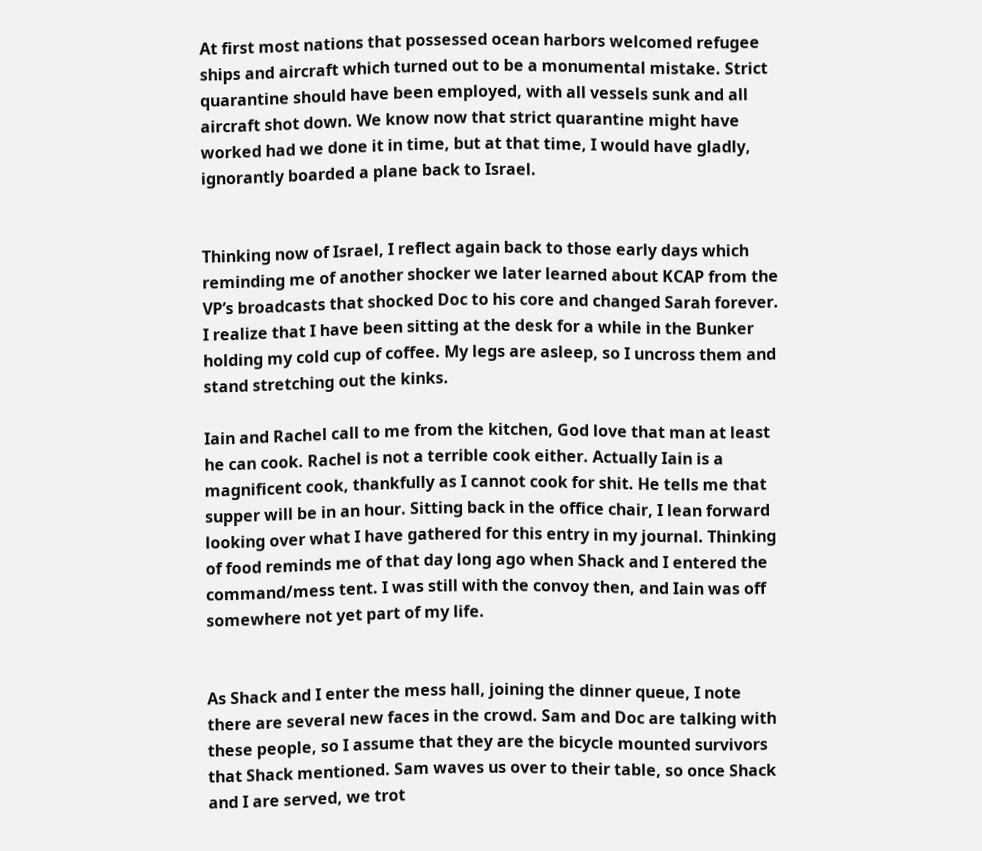At first most nations that possessed ocean harbors welcomed refugee ships and aircraft which turned out to be a monumental mistake. Strict quarantine should have been employed, with all vessels sunk and all aircraft shot down. We know now that strict quarantine might have worked had we done it in time, but at that time, I would have gladly, ignorantly boarded a plane back to Israel.


Thinking now of Israel, I reflect again back to those early days which reminding me of another shocker we later learned about KCAP from the VP’s broadcasts that shocked Doc to his core and changed Sarah forever. I realize that I have been sitting at the desk for a while in the Bunker holding my cold cup of coffee. My legs are asleep, so I uncross them and stand stretching out the kinks.

Iain and Rachel call to me from the kitchen, God love that man at least he can cook. Rachel is not a terrible cook either. Actually Iain is a magnificent cook, thankfully as I cannot cook for shit. He tells me that supper will be in an hour. Sitting back in the office chair, I lean forward looking over what I have gathered for this entry in my journal. Thinking of food reminds me of that day long ago when Shack and I entered the command/mess tent. I was still with the convoy then, and Iain was off somewhere not yet part of my life.


As Shack and I enter the mess hall, joining the dinner queue, I note there are several new faces in the crowd. Sam and Doc are talking with these people, so I assume that they are the bicycle mounted survivors that Shack mentioned. Sam waves us over to their table, so once Shack and I are served, we trot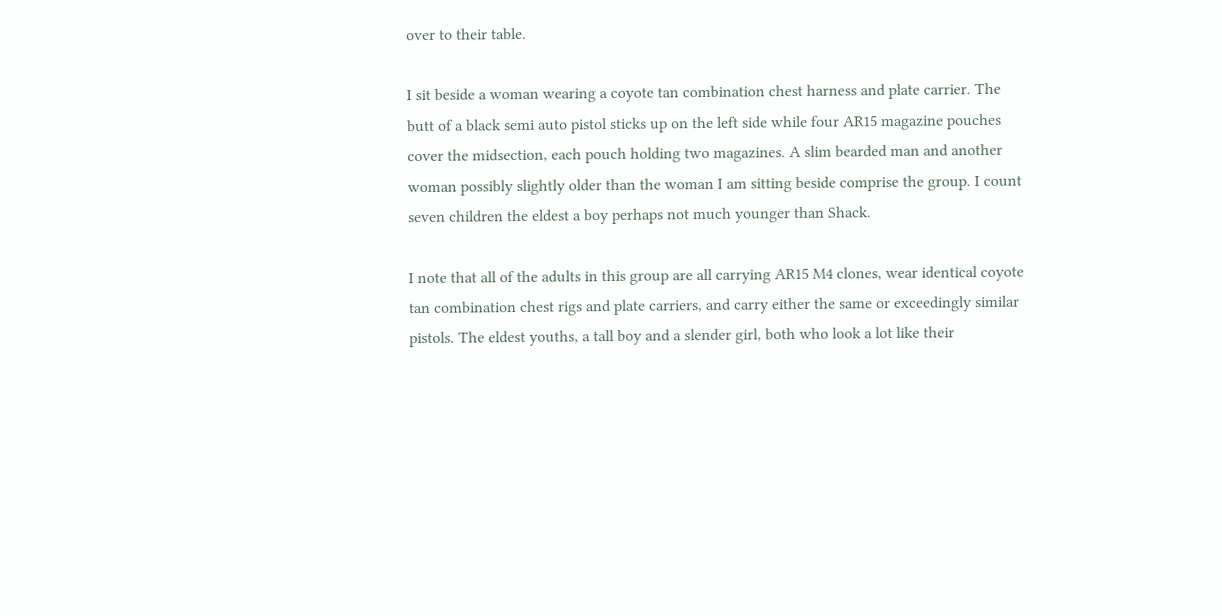over to their table.

I sit beside a woman wearing a coyote tan combination chest harness and plate carrier. The butt of a black semi auto pistol sticks up on the left side while four AR15 magazine pouches cover the midsection, each pouch holding two magazines. A slim bearded man and another woman possibly slightly older than the woman I am sitting beside comprise the group. I count seven children the eldest a boy perhaps not much younger than Shack.

I note that all of the adults in this group are all carrying AR15 M4 clones, wear identical coyote tan combination chest rigs and plate carriers, and carry either the same or exceedingly similar pistols. The eldest youths, a tall boy and a slender girl, both who look a lot like their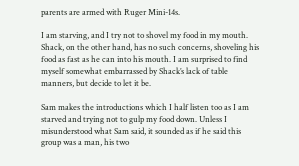parents are armed with Ruger Mini-14s.

I am starving, and I try not to shovel my food in my mouth. Shack, on the other hand, has no such concerns, shoveling his food as fast as he can into his mouth. I am surprised to find myself somewhat embarrassed by Shack’s lack of table manners, but decide to let it be.

Sam makes the introductions which I half listen too as I am starved and trying not to gulp my food down. Unless I misunderstood what Sam said, it sounded as if he said this group was a man, his two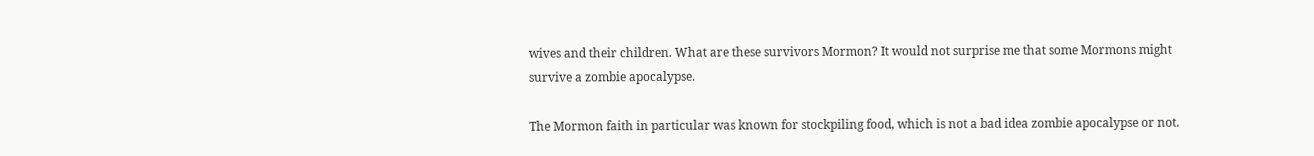wives and their children. What are these survivors Mormon? It would not surprise me that some Mormons might survive a zombie apocalypse.

The Mormon faith in particular was known for stockpiling food, which is not a bad idea zombie apocalypse or not.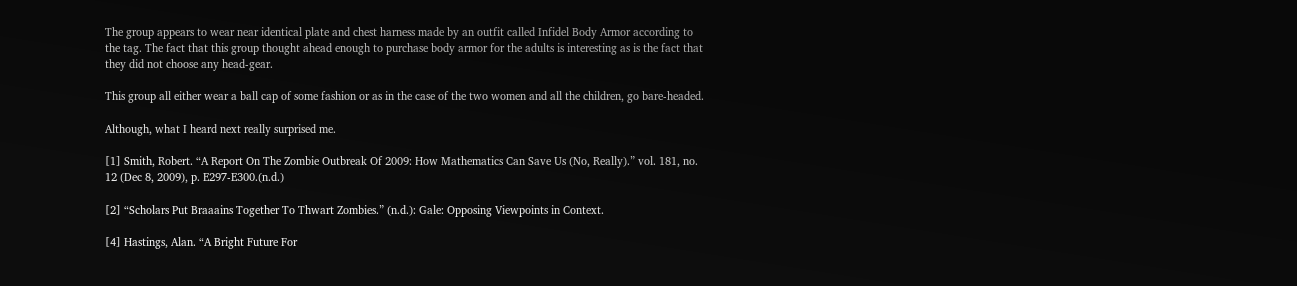The group appears to wear near identical plate and chest harness made by an outfit called Infidel Body Armor according to the tag. The fact that this group thought ahead enough to purchase body armor for the adults is interesting as is the fact that they did not choose any head-gear.

This group all either wear a ball cap of some fashion or as in the case of the two women and all the children, go bare-headed.

Although, what I heard next really surprised me.

[1] Smith, Robert. “A Report On The Zombie Outbreak Of 2009: How Mathematics Can Save Us (No, Really).” vol. 181, no. 12 (Dec 8, 2009), p. E297-E300.(n.d.)

[2] “Scholars Put Braaains Together To Thwart Zombies.” (n.d.): Gale: Opposing Viewpoints in Context.

[4] Hastings, Alan. “A Bright Future For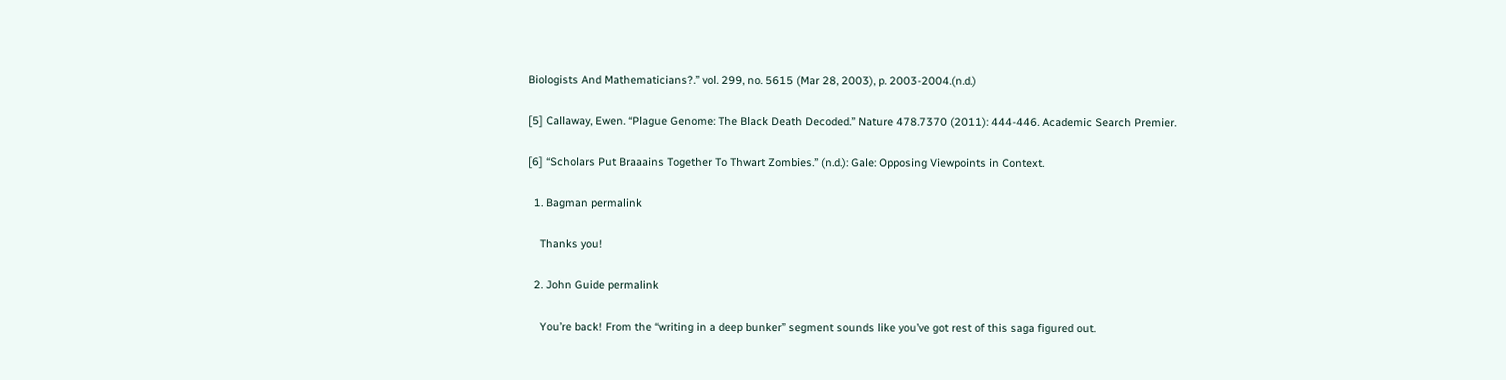Biologists And Mathematicians?.” vol. 299, no. 5615 (Mar 28, 2003), p. 2003-2004.(n.d.)

[5] Callaway, Ewen. “Plague Genome: The Black Death Decoded.” Nature 478.7370 (2011): 444-446. Academic Search Premier.

[6] “Scholars Put Braaains Together To Thwart Zombies.” (n.d.): Gale: Opposing Viewpoints in Context.

  1. Bagman permalink

    Thanks you!

  2. John Guide permalink

    You’re back! From the “writing in a deep bunker” segment sounds like you’ve got rest of this saga figured out.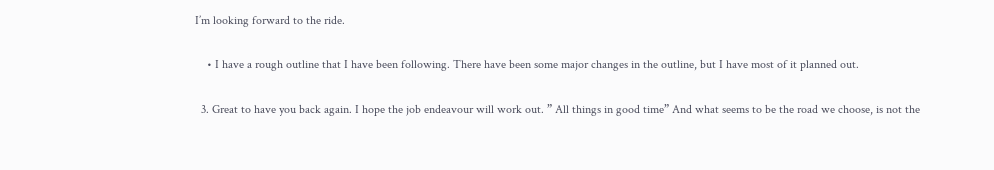I’m looking forward to the ride.

    • I have a rough outline that I have been following. There have been some major changes in the outline, but I have most of it planned out.

  3. Great to have you back again. I hope the job endeavour will work out. ” All things in good time” And what seems to be the road we choose, is not the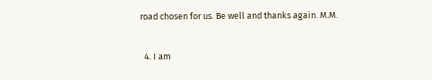road chosen for us. Be well and thanks again. M.M.

  4. I am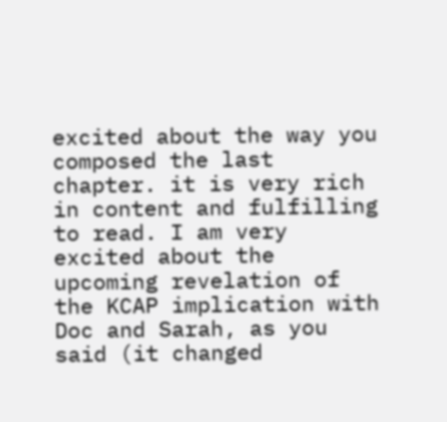excited about the way you composed the last chapter. it is very rich in content and fulfilling to read. I am very excited about the upcoming revelation of the KCAP implication with Doc and Sarah, as you said (it changed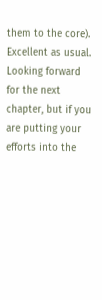them to the core). Excellent as usual. Looking forward for the next chapter, but if you are putting your efforts into the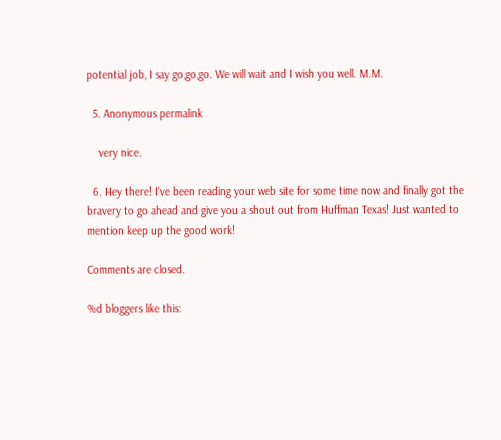potential job, I say go,go,go. We will wait and I wish you well. M.M.

  5. Anonymous permalink

    very nice.

  6. Hey there! I’ve been reading your web site for some time now and finally got the bravery to go ahead and give you a shout out from Huffman Texas! Just wanted to mention keep up the good work!

Comments are closed.

%d bloggers like this: